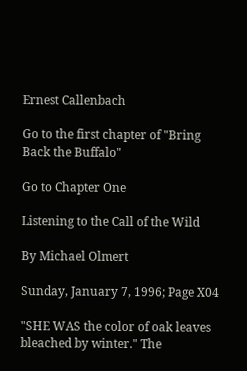Ernest Callenbach

Go to the first chapter of "Bring Back the Buffalo"

Go to Chapter One

Listening to the Call of the Wild

By Michael Olmert

Sunday, January 7, 1996; Page X04

"SHE WAS the color of oak leaves bleached by winter." The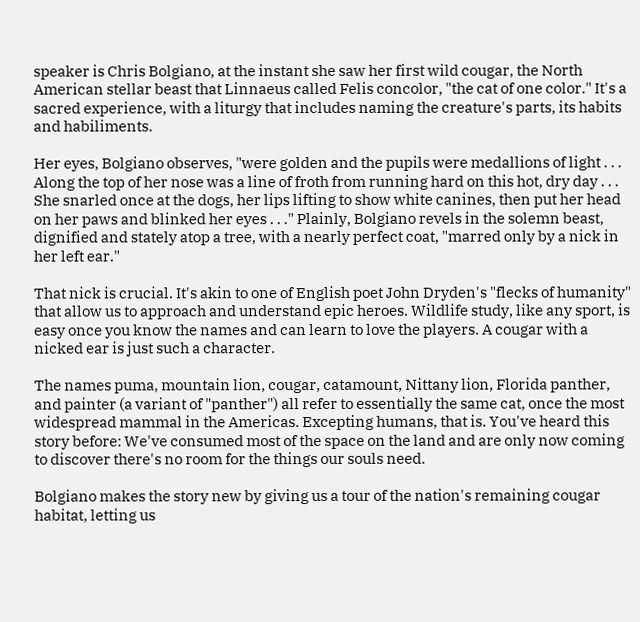speaker is Chris Bolgiano, at the instant she saw her first wild cougar, the North American stellar beast that Linnaeus called Felis concolor, "the cat of one color." It's a sacred experience, with a liturgy that includes naming the creature's parts, its habits and habiliments.

Her eyes, Bolgiano observes, "were golden and the pupils were medallions of light . . . Along the top of her nose was a line of froth from running hard on this hot, dry day . . . She snarled once at the dogs, her lips lifting to show white canines, then put her head on her paws and blinked her eyes . . ." Plainly, Bolgiano revels in the solemn beast, dignified and stately atop a tree, with a nearly perfect coat, "marred only by a nick in her left ear."

That nick is crucial. It's akin to one of English poet John Dryden's "flecks of humanity" that allow us to approach and understand epic heroes. Wildlife study, like any sport, is easy once you know the names and can learn to love the players. A cougar with a nicked ear is just such a character.

The names puma, mountain lion, cougar, catamount, Nittany lion, Florida panther, and painter (a variant of "panther") all refer to essentially the same cat, once the most widespread mammal in the Americas. Excepting humans, that is. You've heard this story before: We've consumed most of the space on the land and are only now coming to discover there's no room for the things our souls need.

Bolgiano makes the story new by giving us a tour of the nation's remaining cougar habitat, letting us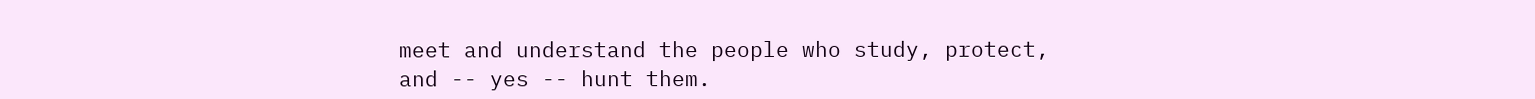meet and understand the people who study, protect, and -- yes -- hunt them.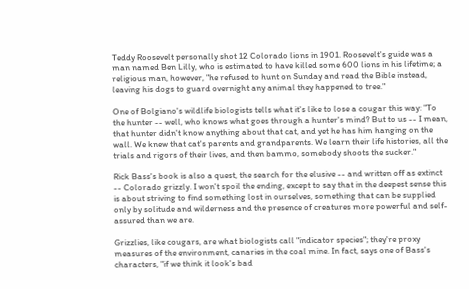Teddy Roosevelt personally shot 12 Colorado lions in 1901. Roosevelt's guide was a man named Ben Lilly, who is estimated to have killed some 600 lions in his lifetime; a religious man, however, "he refused to hunt on Sunday and read the Bible instead, leaving his dogs to guard overnight any animal they happened to tree."

One of Bolgiano's wildlife biologists tells what it's like to lose a cougar this way: "To the hunter -- well, who knows what goes through a hunter's mind? But to us -- I mean, that hunter didn't know anything about that cat, and yet he has him hanging on the wall. We knew that cat's parents and grandparents. We learn their life histories, all the trials and rigors of their lives, and then bammo, somebody shoots the sucker."

Rick Bass's book is also a quest, the search for the elusive -- and written off as extinct -- Colorado grizzly. I won't spoil the ending, except to say that in the deepest sense this is about striving to find something lost in ourselves, something that can be supplied only by solitude and wilderness and the presence of creatures more powerful and self-assured than we are.

Grizzlies, like cougars, are what biologists call "indicator species"; they're proxy measures of the environment, canaries in the coal mine. In fact, says one of Bass's characters, "if we think it look's bad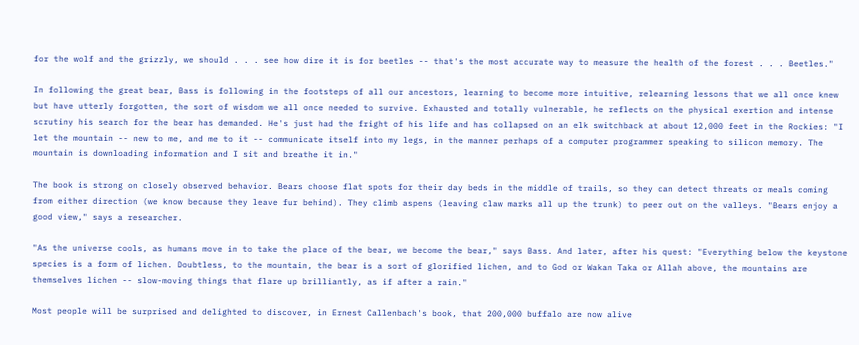for the wolf and the grizzly, we should . . . see how dire it is for beetles -- that's the most accurate way to measure the health of the forest . . . Beetles."

In following the great bear, Bass is following in the footsteps of all our ancestors, learning to become more intuitive, relearning lessons that we all once knew but have utterly forgotten, the sort of wisdom we all once needed to survive. Exhausted and totally vulnerable, he reflects on the physical exertion and intense scrutiny his search for the bear has demanded. He's just had the fright of his life and has collapsed on an elk switchback at about 12,000 feet in the Rockies: "I let the mountain -- new to me, and me to it -- communicate itself into my legs, in the manner perhaps of a computer programmer speaking to silicon memory. The mountain is downloading information and I sit and breathe it in."

The book is strong on closely observed behavior. Bears choose flat spots for their day beds in the middle of trails, so they can detect threats or meals coming from either direction (we know because they leave fur behind). They climb aspens (leaving claw marks all up the trunk) to peer out on the valleys. "Bears enjoy a good view," says a researcher.

"As the universe cools, as humans move in to take the place of the bear, we become the bear," says Bass. And later, after his quest: "Everything below the keystone species is a form of lichen. Doubtless, to the mountain, the bear is a sort of glorified lichen, and to God or Wakan Taka or Allah above, the mountains are themselves lichen -- slow-moving things that flare up brilliantly, as if after a rain."

Most people will be surprised and delighted to discover, in Ernest Callenbach's book, that 200,000 buffalo are now alive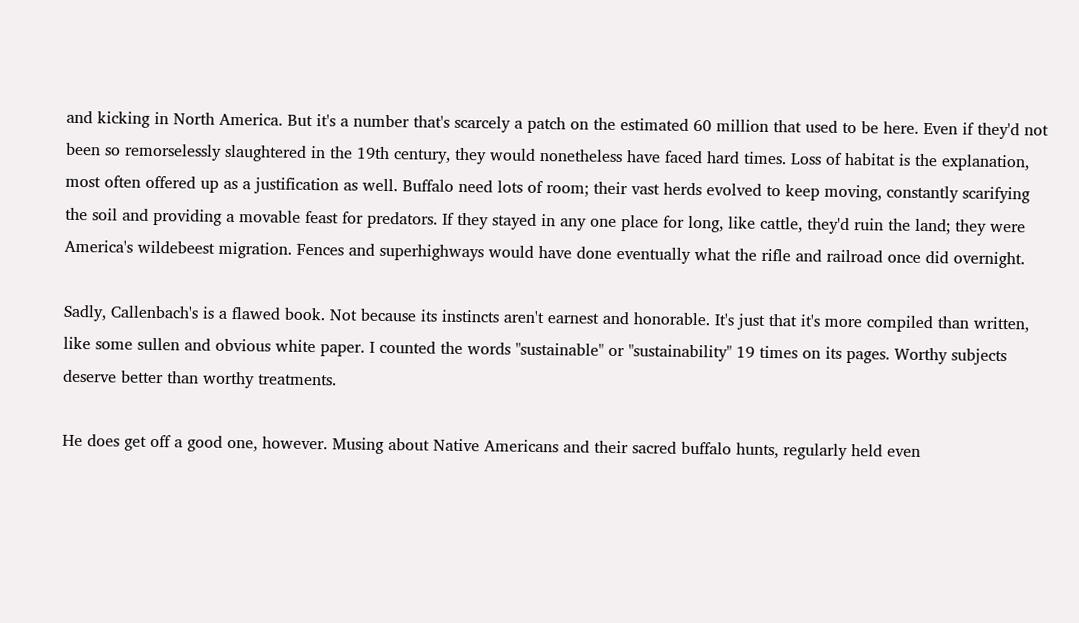and kicking in North America. But it's a number that's scarcely a patch on the estimated 60 million that used to be here. Even if they'd not been so remorselessly slaughtered in the 19th century, they would nonetheless have faced hard times. Loss of habitat is the explanation, most often offered up as a justification as well. Buffalo need lots of room; their vast herds evolved to keep moving, constantly scarifying the soil and providing a movable feast for predators. If they stayed in any one place for long, like cattle, they'd ruin the land; they were America's wildebeest migration. Fences and superhighways would have done eventually what the rifle and railroad once did overnight.

Sadly, Callenbach's is a flawed book. Not because its instincts aren't earnest and honorable. It's just that it's more compiled than written, like some sullen and obvious white paper. I counted the words "sustainable" or "sustainability" 19 times on its pages. Worthy subjects deserve better than worthy treatments.

He does get off a good one, however. Musing about Native Americans and their sacred buffalo hunts, regularly held even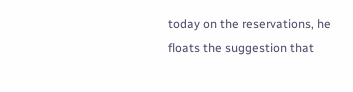today on the reservations, he floats the suggestion that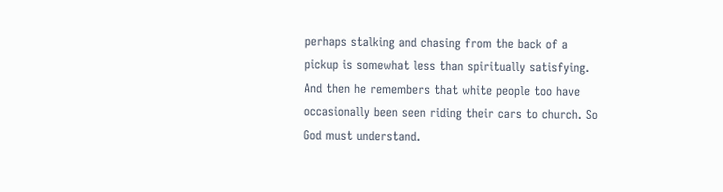perhaps stalking and chasing from the back of a pickup is somewhat less than spiritually satisfying. And then he remembers that white people too have occasionally been seen riding their cars to church. So God must understand.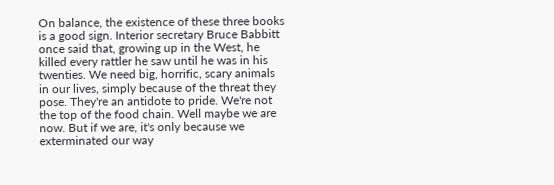On balance, the existence of these three books is a good sign. Interior secretary Bruce Babbitt once said that, growing up in the West, he killed every rattler he saw until he was in his twenties. We need big, horrific, scary animals in our lives, simply because of the threat they pose. They're an antidote to pride. We're not the top of the food chain. Well maybe we are now. But if we are, it's only because we exterminated our way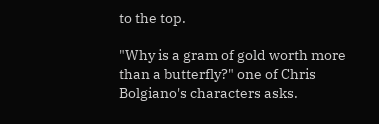to the top.

"Why is a gram of gold worth more than a butterfly?" one of Chris Bolgiano's characters asks.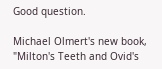Good question.

Michael Olmert's new book, "Milton's Teeth and Ovid's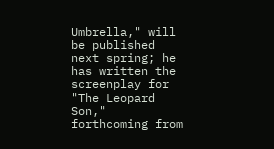Umbrella," will be published next spring; he has written the screenplay for "The Leopard Son," forthcoming from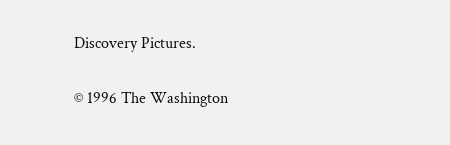Discovery Pictures.

© 1996 The Washington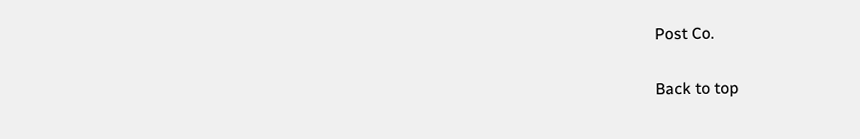Post Co.

Back to top